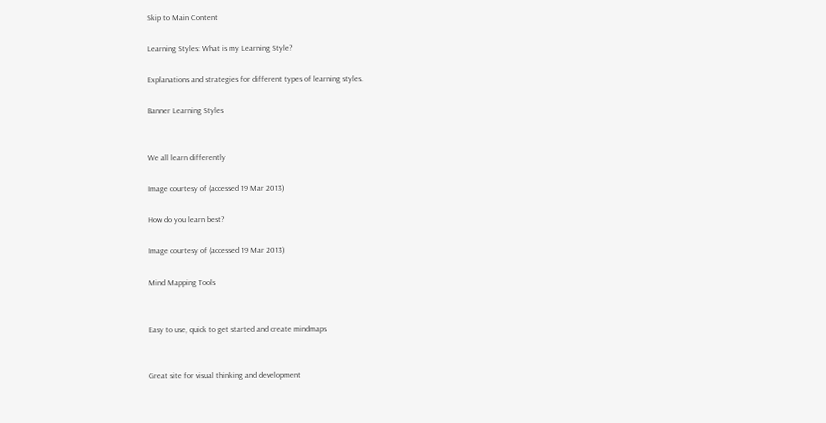Skip to Main Content

Learning Styles: What is my Learning Style?

Explanations and strategies for different types of learning styles.

Banner Learning Styles


We all learn differently

Image courtesy of (accessed 19 Mar 2013)

How do you learn best?

Image courtesy of (accessed 19 Mar 2013)

Mind Mapping Tools


Easy to use, quick to get started and create mindmaps


Great site for visual thinking and development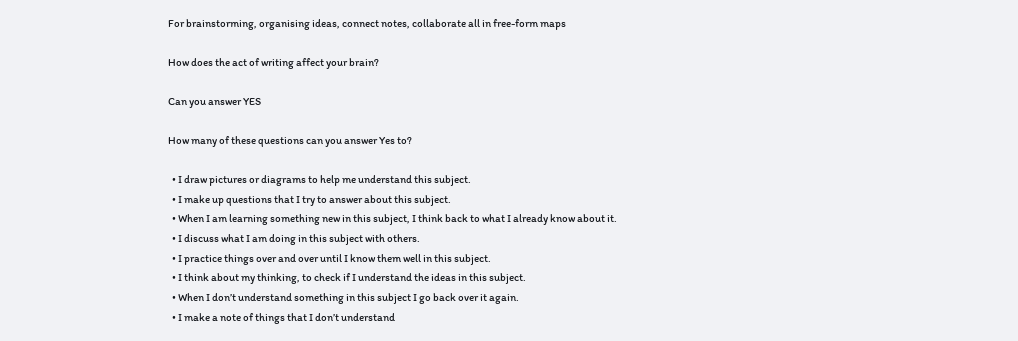For brainstorming, organising ideas, connect notes, collaborate all in free-form maps

How does the act of writing affect your brain?

Can you answer YES

How many of these questions can you answer Yes to?

  • I draw pictures or diagrams to help me understand this subject.
  • I make up questions that I try to answer about this subject.
  • When I am learning something new in this subject, I think back to what I already know about it.
  • I discuss what I am doing in this subject with others.
  • I practice things over and over until I know them well in this subject.
  • I think about my thinking, to check if I understand the ideas in this subject.
  • When I don’t understand something in this subject I go back over it again.
  • I make a note of things that I don’t understand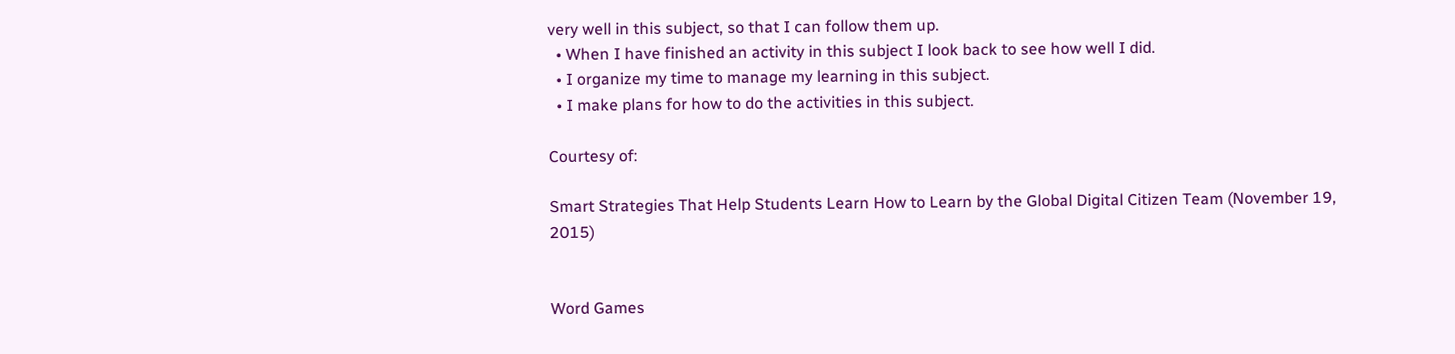very well in this subject, so that I can follow them up.
  • When I have finished an activity in this subject I look back to see how well I did.
  • I organize my time to manage my learning in this subject.
  • I make plans for how to do the activities in this subject.

Courtesy of:

Smart Strategies That Help Students Learn How to Learn by the Global Digital Citizen Team (November 19, 2015)


Word Games